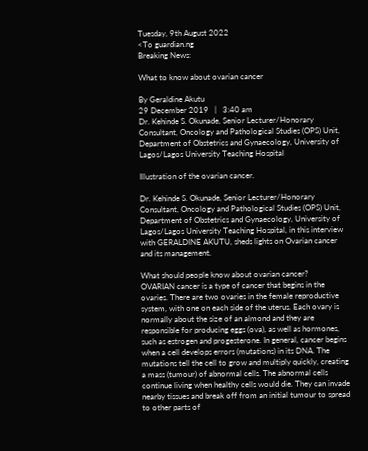Tuesday, 9th August 2022
<To guardian.ng
Breaking News:

What to know about ovarian cancer

By Geraldine Akutu
29 December 2019   |   3:40 am
Dr. Kehinde S. Okunade, Senior Lecturer/Honorary Consultant, Oncology and Pathological Studies (OPS) Unit, Department of Obstetrics and Gynaecology, University of Lagos/Lagos University Teaching Hospital

Illustration of the ovarian cancer.

Dr. Kehinde S. Okunade, Senior Lecturer/Honorary Consultant, Oncology and Pathological Studies (OPS) Unit, Department of Obstetrics and Gynaecology, University of Lagos/Lagos University Teaching Hospital, in this interview with GERALDINE AKUTU, sheds lights on Ovarian cancer and its management.

What should people know about ovarian cancer?
OVARIAN cancer is a type of cancer that begins in the ovaries. There are two ovaries in the female reproductive system, with one on each side of the uterus. Each ovary is normally about the size of an almond and they are responsible for producing eggs (ova), as well as hormones, such as estrogen and progesterone. In general, cancer begins when a cell develops errors (mutations) in its DNA. The mutations tell the cell to grow and multiply quickly, creating a mass (tumour) of abnormal cells. The abnormal cells continue living when healthy cells would die. They can invade nearby tissues and break off from an initial tumour to spread to other parts of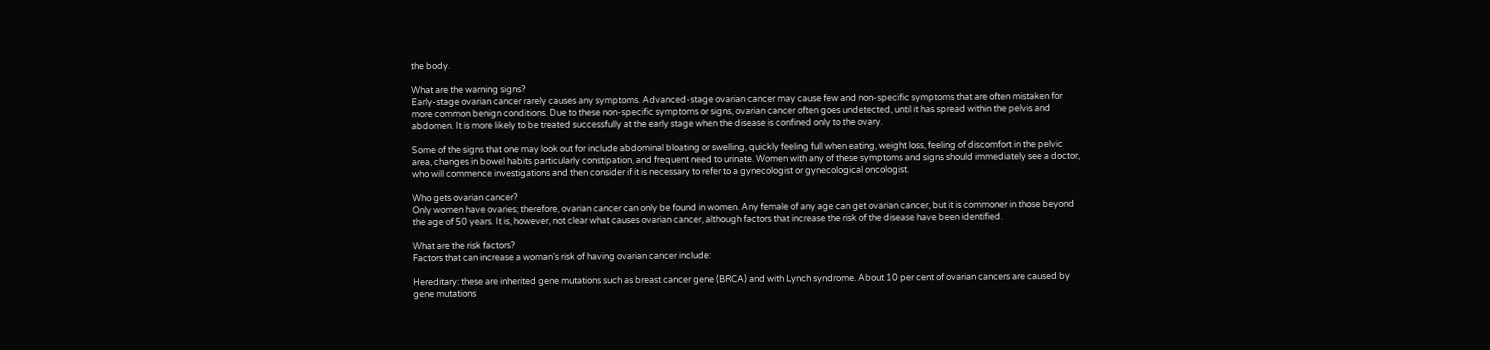the body.

What are the warning signs?
Early-stage ovarian cancer rarely causes any symptoms. Advanced-stage ovarian cancer may cause few and non-specific symptoms that are often mistaken for more common benign conditions. Due to these non-specific symptoms or signs, ovarian cancer often goes undetected, until it has spread within the pelvis and abdomen. It is more likely to be treated successfully at the early stage when the disease is confined only to the ovary.

Some of the signs that one may look out for include abdominal bloating or swelling, quickly feeling full when eating, weight loss, feeling of discomfort in the pelvic area, changes in bowel habits particularly constipation, and frequent need to urinate. Women with any of these symptoms and signs should immediately see a doctor, who will commence investigations and then consider if it is necessary to refer to a gynecologist or gynecological oncologist.

Who gets ovarian cancer?
Only women have ovaries; therefore, ovarian cancer can only be found in women. Any female of any age can get ovarian cancer, but it is commoner in those beyond the age of 50 years. It is, however, not clear what causes ovarian cancer, although factors that increase the risk of the disease have been identified.

What are the risk factors?
Factors that can increase a woman’s risk of having ovarian cancer include:

Hereditary: these are inherited gene mutations such as breast cancer gene (BRCA) and with Lynch syndrome. About 10 per cent of ovarian cancers are caused by gene mutations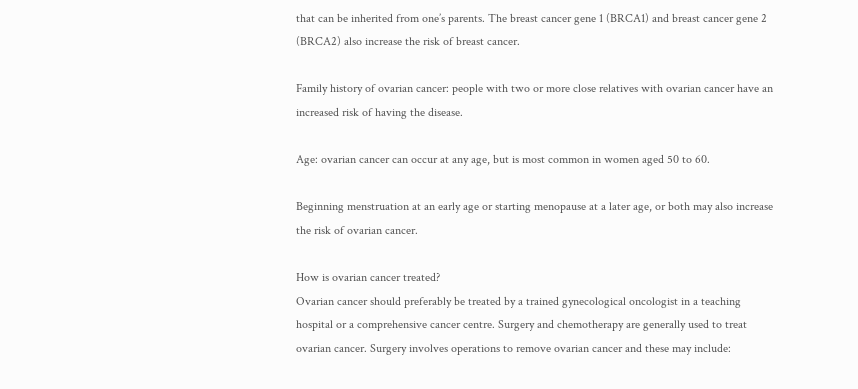that can be inherited from one’s parents. The breast cancer gene 1 (BRCA1) and breast cancer gene 2 (BRCA2) also increase the risk of breast cancer.

Family history of ovarian cancer: people with two or more close relatives with ovarian cancer have an increased risk of having the disease.

Age: ovarian cancer can occur at any age, but is most common in women aged 50 to 60.

Beginning menstruation at an early age or starting menopause at a later age, or both may also increase the risk of ovarian cancer.

How is ovarian cancer treated?
Ovarian cancer should preferably be treated by a trained gynecological oncologist in a teaching hospital or a comprehensive cancer centre. Surgery and chemotherapy are generally used to treat ovarian cancer. Surgery involves operations to remove ovarian cancer and these may include: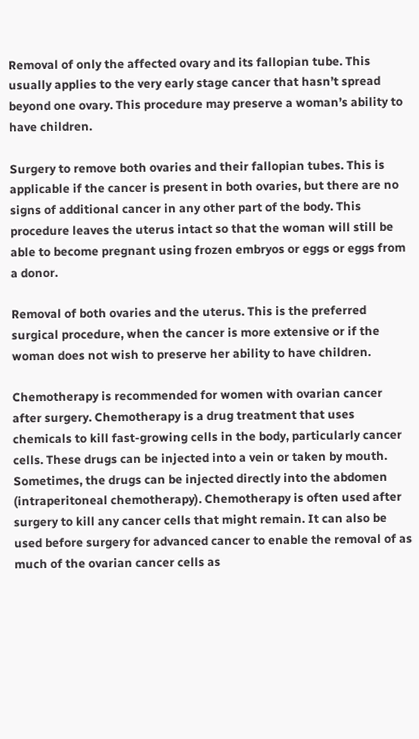Removal of only the affected ovary and its fallopian tube. This usually applies to the very early stage cancer that hasn’t spread beyond one ovary. This procedure may preserve a woman’s ability to have children.

Surgery to remove both ovaries and their fallopian tubes. This is applicable if the cancer is present in both ovaries, but there are no signs of additional cancer in any other part of the body. This procedure leaves the uterus intact so that the woman will still be able to become pregnant using frozen embryos or eggs or eggs from a donor.

Removal of both ovaries and the uterus. This is the preferred surgical procedure, when the cancer is more extensive or if the woman does not wish to preserve her ability to have children.

Chemotherapy is recommended for women with ovarian cancer after surgery. Chemotherapy is a drug treatment that uses chemicals to kill fast-growing cells in the body, particularly cancer cells. These drugs can be injected into a vein or taken by mouth. Sometimes, the drugs can be injected directly into the abdomen (intraperitoneal chemotherapy). Chemotherapy is often used after surgery to kill any cancer cells that might remain. It can also be used before surgery for advanced cancer to enable the removal of as much of the ovarian cancer cells as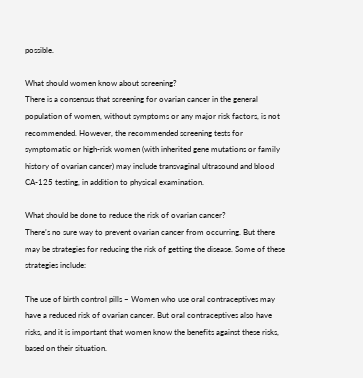possible.

What should women know about screening?
There is a consensus that screening for ovarian cancer in the general population of women, without symptoms or any major risk factors, is not recommended. However, the recommended screening tests for symptomatic or high-risk women (with inherited gene mutations or family history of ovarian cancer) may include transvaginal ultrasound and blood CA-125 testing, in addition to physical examination.

What should be done to reduce the risk of ovarian cancer?
There’s no sure way to prevent ovarian cancer from occurring. But there may be strategies for reducing the risk of getting the disease. Some of these strategies include:

The use of birth control pills – Women who use oral contraceptives may have a reduced risk of ovarian cancer. But oral contraceptives also have risks, and it is important that women know the benefits against these risks, based on their situation.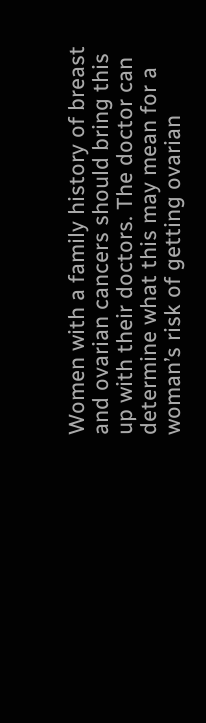Women with a family history of breast and ovarian cancers should bring this up with their doctors. The doctor can determine what this may mean for a woman’s risk of getting ovarian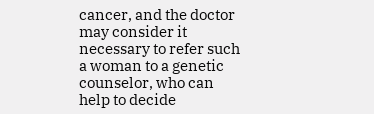cancer, and the doctor may consider it necessary to refer such a woman to a genetic counselor, who can help to decide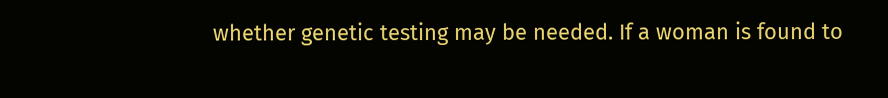whether genetic testing may be needed. If a woman is found to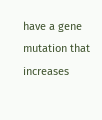have a gene mutation that increases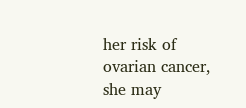her risk of ovarian cancer, she may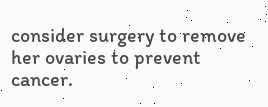consider surgery to remove her ovaries to prevent cancer.